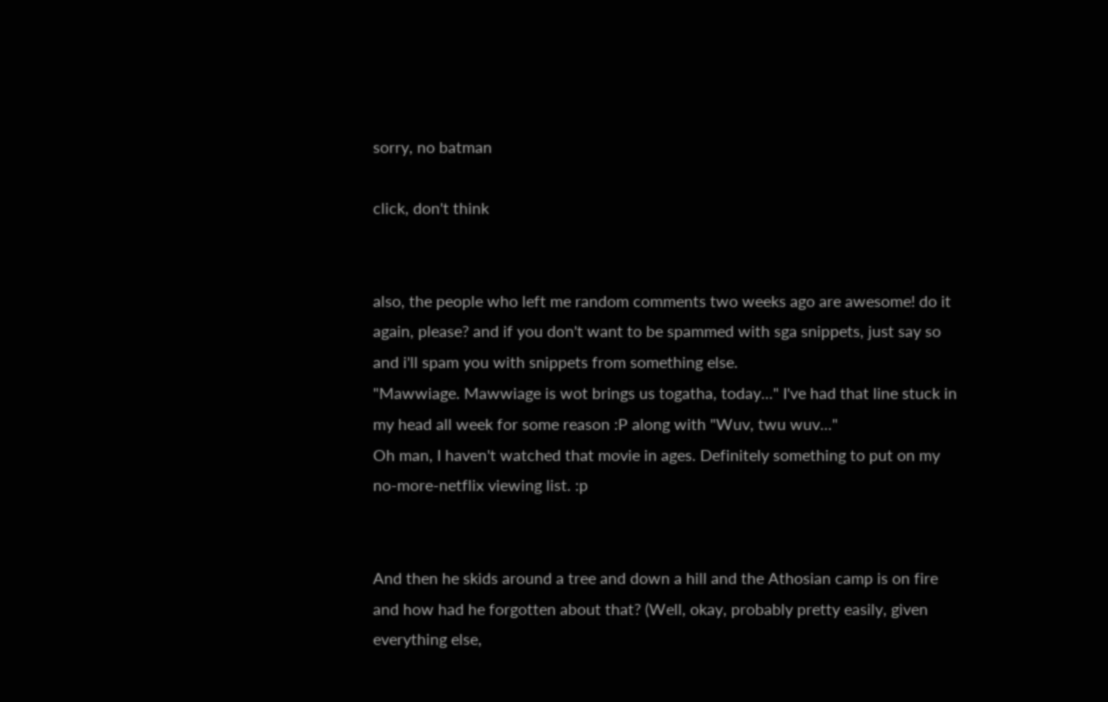sorry, no batman

click, don't think


also, the people who left me random comments two weeks ago are awesome! do it again, please? and if you don't want to be spammed with sga snippets, just say so and i'll spam you with snippets from something else.
"Mawwiage. Mawwiage is wot brings us togatha, today..." I've had that line stuck in my head all week for some reason :P along with "Wuv, twu wuv..."
Oh man, I haven't watched that movie in ages. Definitely something to put on my no-more-netflix viewing list. :p


And then he skids around a tree and down a hill and the Athosian camp is on fire and how had he forgotten about that? (Well, okay, probably pretty easily, given everything else,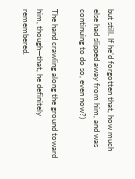but still. If he’d forgotten that, how much else had slipped away from him, and was continuing to do so, even now?)

The hand crawling along the ground toward him, though—that, he definitely remembered.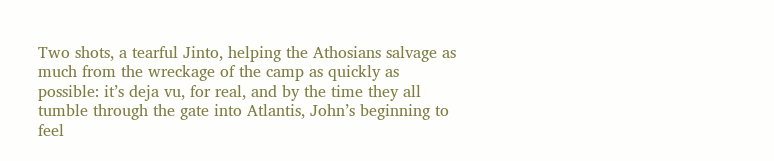Two shots, a tearful Jinto, helping the Athosians salvage as much from the wreckage of the camp as quickly as possible: it’s deja vu, for real, and by the time they all tumble through the gate into Atlantis, John’s beginning to feel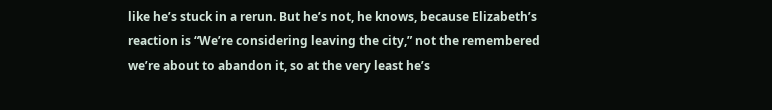like he’s stuck in a rerun. But he’s not, he knows, because Elizabeth’s reaction is “We’re considering leaving the city,” not the remembered we’re about to abandon it, so at the very least he’s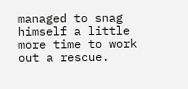managed to snag himself a little more time to work out a rescue.